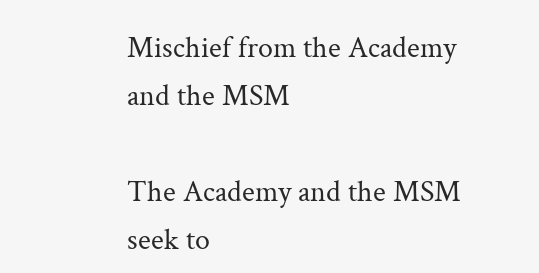Mischief from the Academy and the MSM

The Academy and the MSM seek to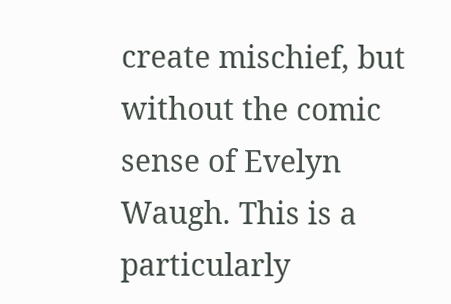create mischief, but without the comic sense of Evelyn Waugh. This is a particularly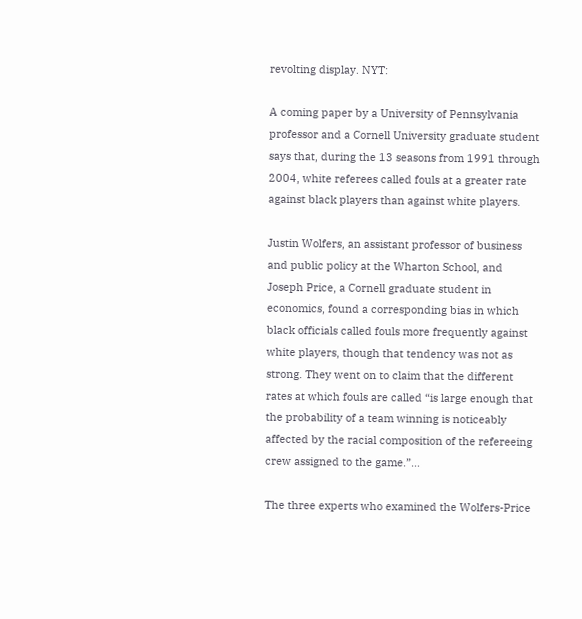revolting display. NYT:

A coming paper by a University of Pennsylvania professor and a Cornell University graduate student says that, during the 13 seasons from 1991 through 2004, white referees called fouls at a greater rate against black players than against white players.

Justin Wolfers, an assistant professor of business and public policy at the Wharton School, and Joseph Price, a Cornell graduate student in economics, found a corresponding bias in which black officials called fouls more frequently against white players, though that tendency was not as strong. They went on to claim that the different rates at which fouls are called “is large enough that the probability of a team winning is noticeably affected by the racial composition of the refereeing crew assigned to the game.”…

The three experts who examined the Wolfers-Price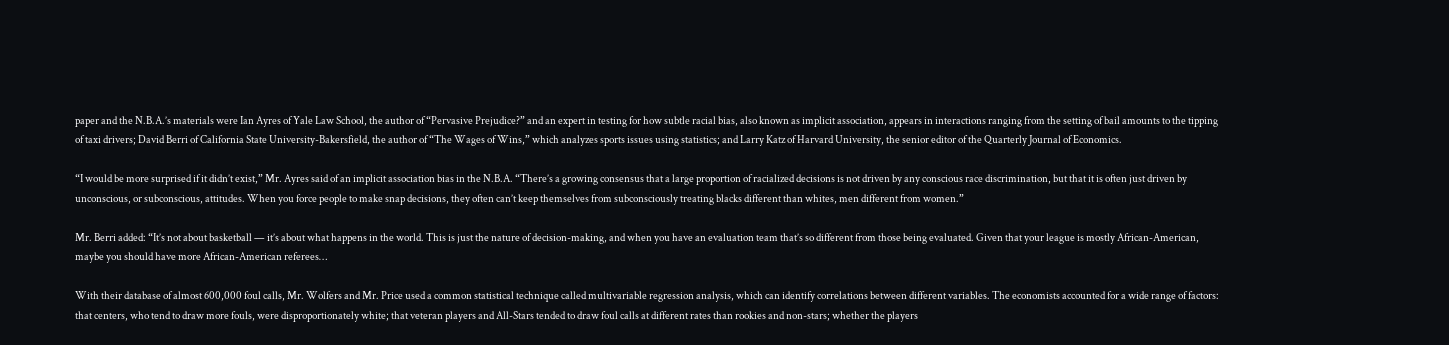paper and the N.B.A.’s materials were Ian Ayres of Yale Law School, the author of “Pervasive Prejudice?” and an expert in testing for how subtle racial bias, also known as implicit association, appears in interactions ranging from the setting of bail amounts to the tipping of taxi drivers; David Berri of California State University-Bakersfield, the author of “The Wages of Wins,” which analyzes sports issues using statistics; and Larry Katz of Harvard University, the senior editor of the Quarterly Journal of Economics.

“I would be more surprised if it didn’t exist,” Mr. Ayres said of an implicit association bias in the N.B.A. “There’s a growing consensus that a large proportion of racialized decisions is not driven by any conscious race discrimination, but that it is often just driven by unconscious, or subconscious, attitudes. When you force people to make snap decisions, they often can’t keep themselves from subconsciously treating blacks different than whites, men different from women.”

Mr. Berri added: “It’s not about basketball — it’s about what happens in the world. This is just the nature of decision-making, and when you have an evaluation team that’s so different from those being evaluated. Given that your league is mostly African-American, maybe you should have more African-American referees…

With their database of almost 600,000 foul calls, Mr. Wolfers and Mr. Price used a common statistical technique called multivariable regression analysis, which can identify correlations between different variables. The economists accounted for a wide range of factors: that centers, who tend to draw more fouls, were disproportionately white; that veteran players and All-Stars tended to draw foul calls at different rates than rookies and non-stars; whether the players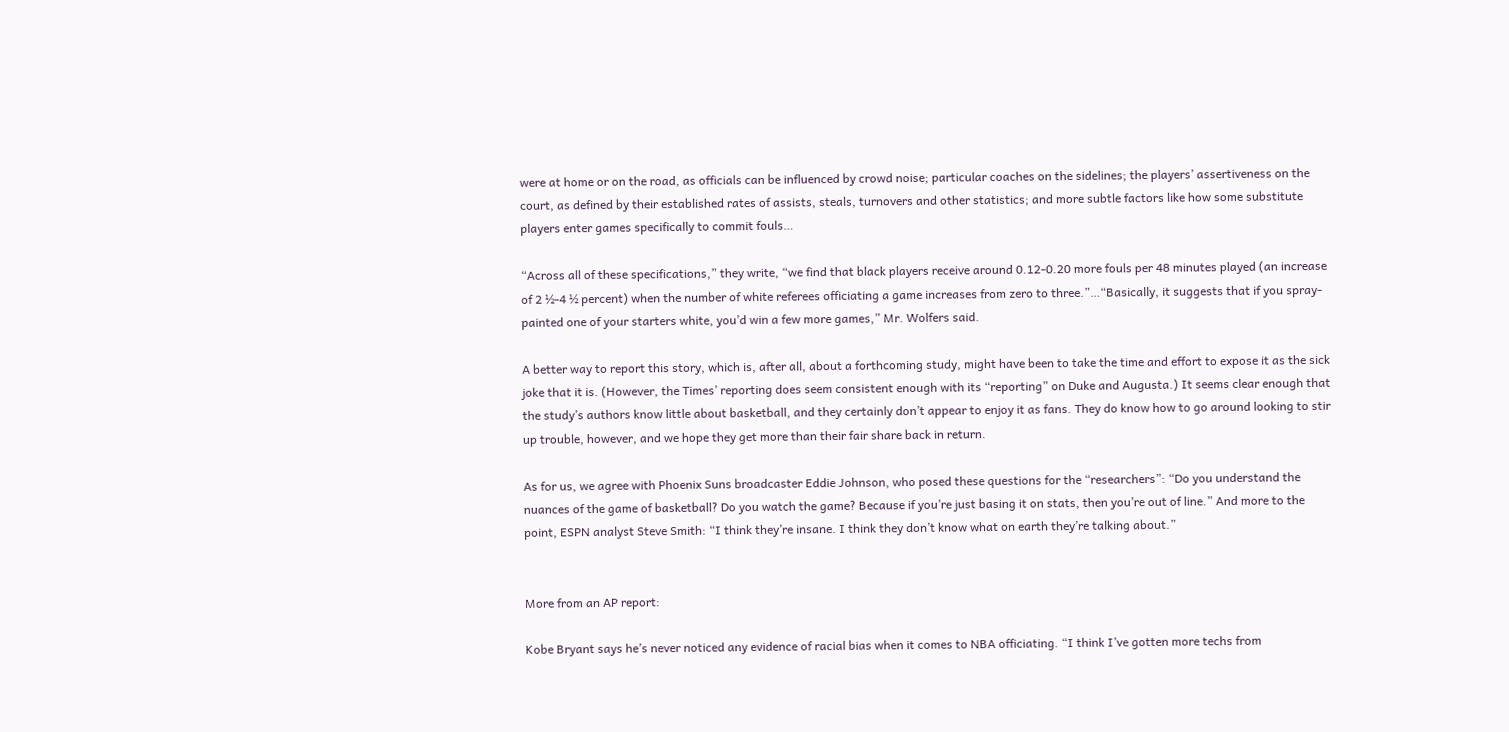were at home or on the road, as officials can be influenced by crowd noise; particular coaches on the sidelines; the players’ assertiveness on the court, as defined by their established rates of assists, steals, turnovers and other statistics; and more subtle factors like how some substitute players enter games specifically to commit fouls…

“Across all of these specifications,” they write, “we find that black players receive around 0.12-0.20 more fouls per 48 minutes played (an increase of 2 ½-4 ½ percent) when the number of white referees officiating a game increases from zero to three.”…“Basically, it suggests that if you spray-painted one of your starters white, you’d win a few more games,” Mr. Wolfers said.

A better way to report this story, which is, after all, about a forthcoming study, might have been to take the time and effort to expose it as the sick joke that it is. (However, the Times’ reporting does seem consistent enough with its “reporting” on Duke and Augusta.) It seems clear enough that the study’s authors know little about basketball, and they certainly don’t appear to enjoy it as fans. They do know how to go around looking to stir up trouble, however, and we hope they get more than their fair share back in return.

As for us, we agree with Phoenix Suns broadcaster Eddie Johnson, who posed these questions for the “researchers”: “Do you understand the nuances of the game of basketball? Do you watch the game? Because if you’re just basing it on stats, then you’re out of line.” And more to the point, ESPN analyst Steve Smith: “I think they’re insane. I think they don’t know what on earth they’re talking about.”


More from an AP report:

Kobe Bryant says he’s never noticed any evidence of racial bias when it comes to NBA officiating. “I think I’ve gotten more techs from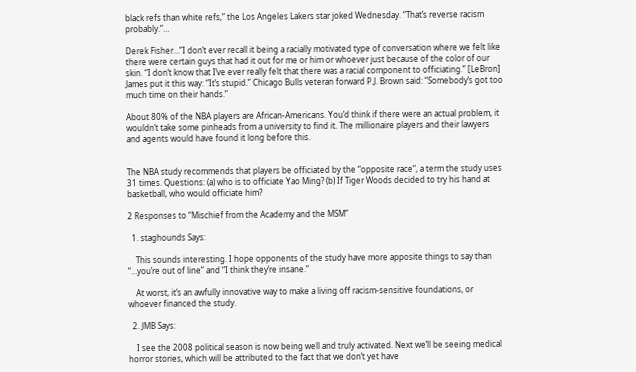black refs than white refs,” the Los Angeles Lakers star joked Wednesday. “That’s reverse racism probably.”…

Derek Fisher…”I don’t ever recall it being a racially motivated type of conversation where we felt like there were certain guys that had it out for me or him or whoever just because of the color of our skin. “I don’t know that I’ve ever really felt that there was a racial component to officiating.” [LeBron] James put it this way: “It’s stupid.” Chicago Bulls veteran forward P.J. Brown said: “Somebody’s got too much time on their hands.”

About 80% of the NBA players are African-Americans. You’d think if there were an actual problem, it wouldn’t take some pinheads from a university to find it. The millionaire players and their lawyers and agents would have found it long before this.


The NBA study recommends that players be officiated by the “opposite race“, a term the study uses 31 times. Questions: (a) who is to officiate Yao Ming? (b) If Tiger Woods decided to try his hand at basketball, who would officiate him?

2 Responses to “Mischief from the Academy and the MSM”

  1. staghounds Says:

    This sounds interesting. I hope opponents of the study have more apposite things to say than “…you’re out of line” and “I think they’re insane.”

    At worst, it’s an awfully innovative way to make a living off racism-sensitive foundations, or whoever financed the study.

  2. JMB Says:

    I see the 2008 political season is now being well and truly activated. Next we’ll be seeing medical horror stories, which will be attributed to the fact that we don’t yet have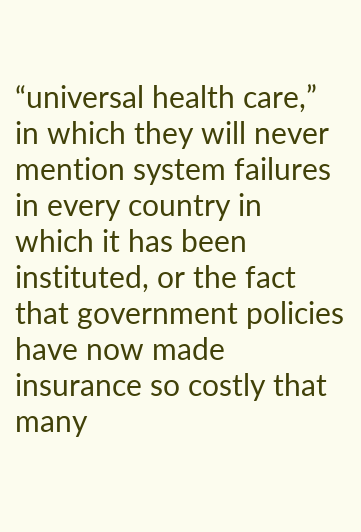“universal health care,” in which they will never mention system failures in every country in which it has been instituted, or the fact that government policies have now made insurance so costly that many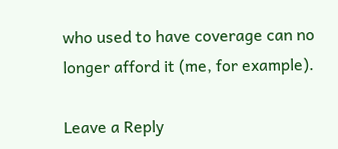who used to have coverage can no longer afford it (me, for example).

Leave a Reply